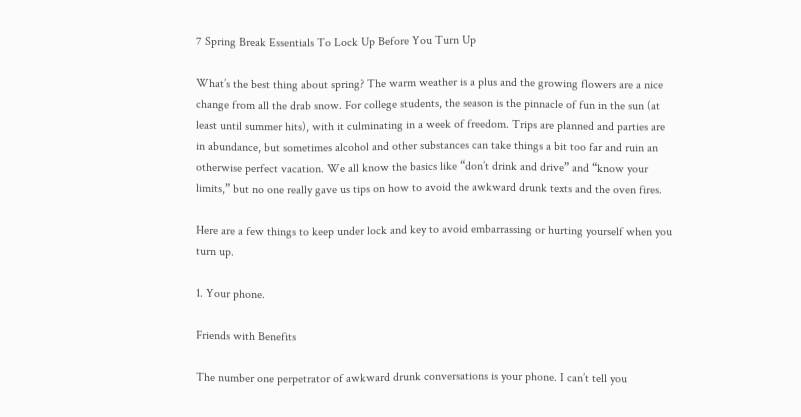7 Spring Break Essentials To Lock Up Before You Turn Up

What’s the best thing about spring? The warm weather is a plus and the growing flowers are a nice change from all the drab snow. For college students, the season is the pinnacle of fun in the sun (at least until summer hits), with it culminating in a week of freedom. Trips are planned and parties are in abundance, but sometimes alcohol and other substances can take things a bit too far and ruin an otherwise perfect vacation. We all know the basics like “don’t drink and drive” and “know your limits,” but no one really gave us tips on how to avoid the awkward drunk texts and the oven fires.

Here are a few things to keep under lock and key to avoid embarrassing or hurting yourself when you turn up.

1. Your phone.

Friends with Benefits

The number one perpetrator of awkward drunk conversations is your phone. I can’t tell you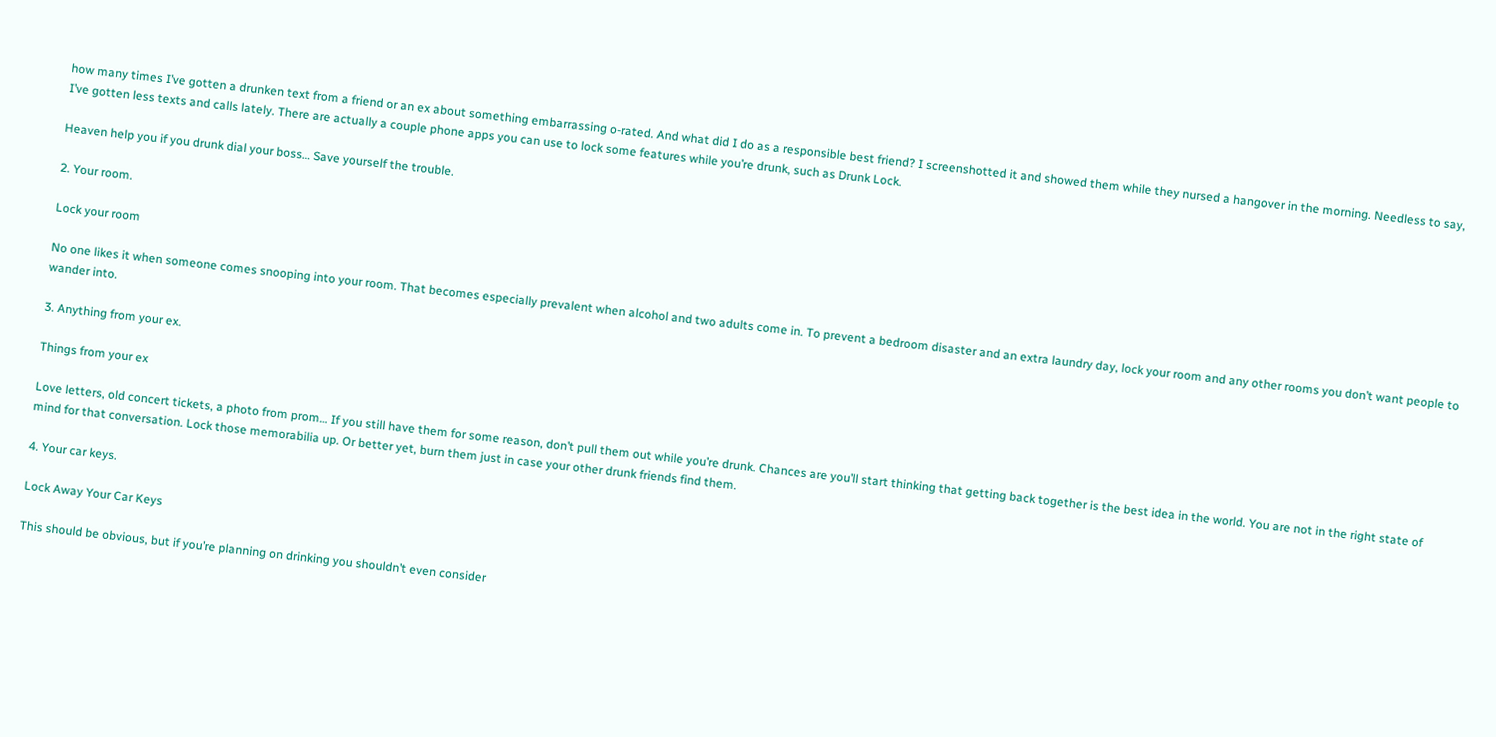how many times I’ve gotten a drunken text from a friend or an ex about something embarrassing o-rated. And what did I do as a responsible best friend? I screenshotted it and showed them while they nursed a hangover in the morning. Needless to say, I’ve gotten less texts and calls lately. There are actually a couple phone apps you can use to lock some features while you’re drunk, such as Drunk Lock.

Heaven help you if you drunk dial your boss… Save yourself the trouble.

2. Your room.

Lock your room

No one likes it when someone comes snooping into your room. That becomes especially prevalent when alcohol and two adults come in. To prevent a bedroom disaster and an extra laundry day, lock your room and any other rooms you don’t want people to wander into.

3. Anything from your ex.

Things from your ex

Love letters, old concert tickets, a photo from prom… If you still have them for some reason, don’t pull them out while you’re drunk. Chances are you’ll start thinking that getting back together is the best idea in the world. You are not in the right state of mind for that conversation. Lock those memorabilia up. Or better yet, burn them just in case your other drunk friends find them.

4. Your car keys.

Lock Away Your Car Keys

This should be obvious, but if you’re planning on drinking you shouldn’t even consider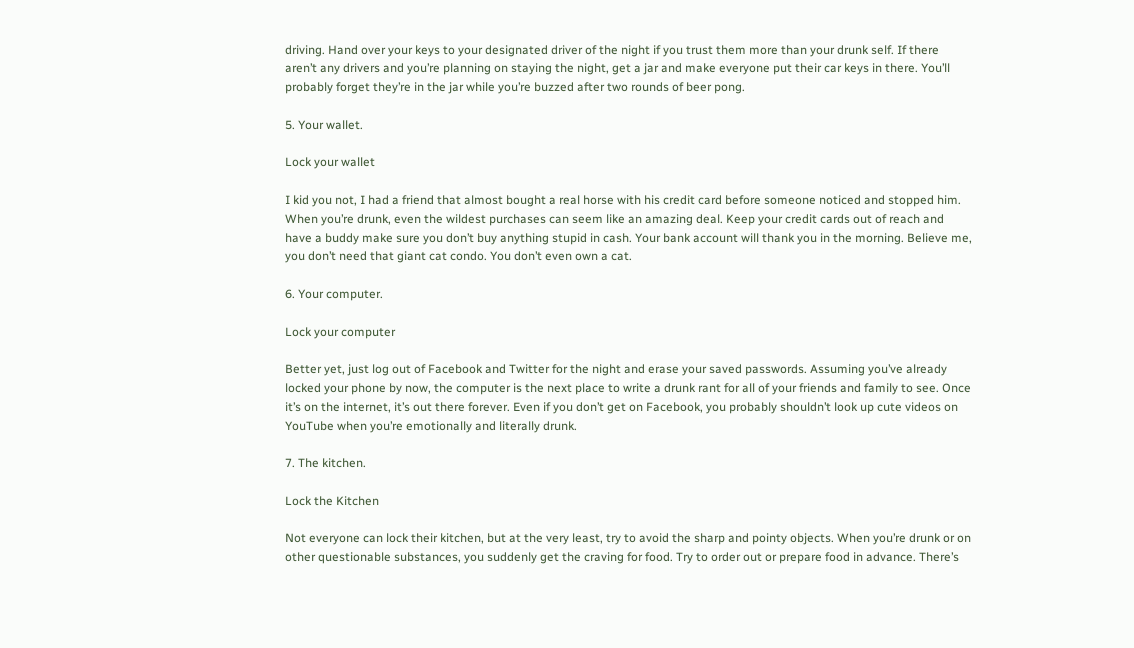driving. Hand over your keys to your designated driver of the night if you trust them more than your drunk self. If there aren’t any drivers and you’re planning on staying the night, get a jar and make everyone put their car keys in there. You’ll probably forget they’re in the jar while you’re buzzed after two rounds of beer pong.

5. Your wallet.

Lock your wallet

I kid you not, I had a friend that almost bought a real horse with his credit card before someone noticed and stopped him. When you’re drunk, even the wildest purchases can seem like an amazing deal. Keep your credit cards out of reach and have a buddy make sure you don’t buy anything stupid in cash. Your bank account will thank you in the morning. Believe me, you don’t need that giant cat condo. You don’t even own a cat.

6. Your computer.

Lock your computer

Better yet, just log out of Facebook and Twitter for the night and erase your saved passwords. Assuming you’ve already locked your phone by now, the computer is the next place to write a drunk rant for all of your friends and family to see. Once it’s on the internet, it’s out there forever. Even if you don’t get on Facebook, you probably shouldn’t look up cute videos on YouTube when you’re emotionally and literally drunk.

7. The kitchen.

Lock the Kitchen

Not everyone can lock their kitchen, but at the very least, try to avoid the sharp and pointy objects. When you’re drunk or on other questionable substances, you suddenly get the craving for food. Try to order out or prepare food in advance. There’s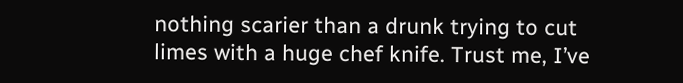nothing scarier than a drunk trying to cut limes with a huge chef knife. Trust me, I’ve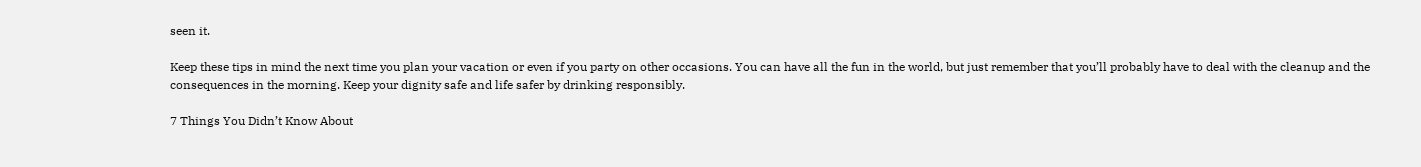seen it.

Keep these tips in mind the next time you plan your vacation or even if you party on other occasions. You can have all the fun in the world, but just remember that you’ll probably have to deal with the cleanup and the consequences in the morning. Keep your dignity safe and life safer by drinking responsibly.

7 Things You Didn’t Know About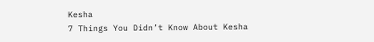Kesha
7 Things You Didn’t Know About Kesha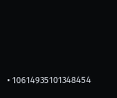• 10614935101348454